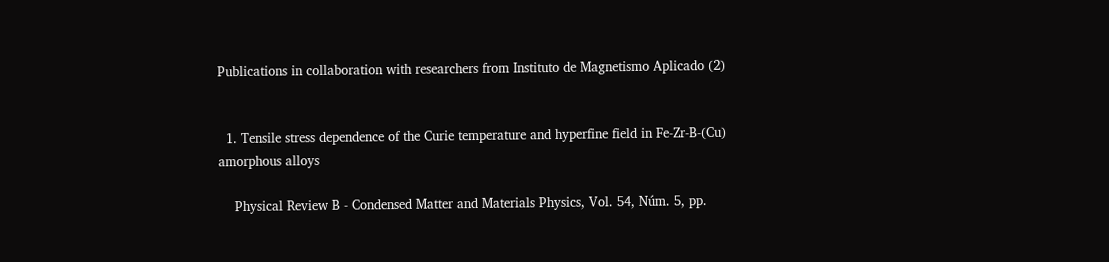Publications in collaboration with researchers from Instituto de Magnetismo Aplicado (2)


  1. Tensile stress dependence of the Curie temperature and hyperfine field in Fe-Zr-B-(Cu) amorphous alloys

    Physical Review B - Condensed Matter and Materials Physics, Vol. 54, Núm. 5, pp.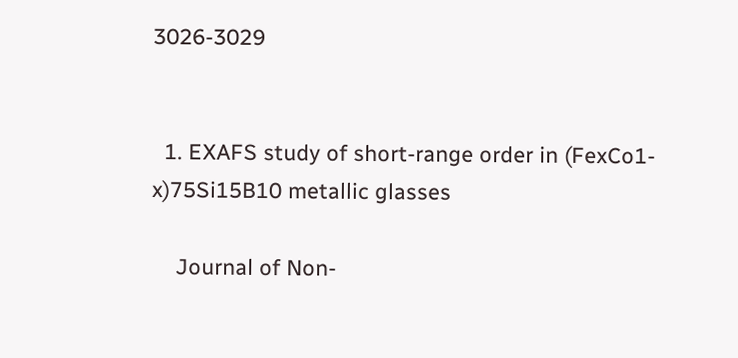3026-3029


  1. EXAFS study of short-range order in (FexCo1-x)75Si15B10 metallic glasses

    Journal of Non-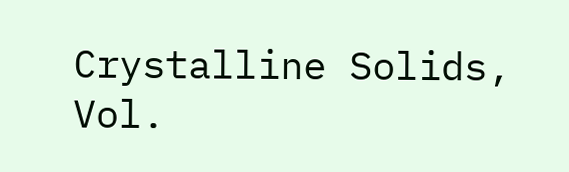Crystalline Solids, Vol.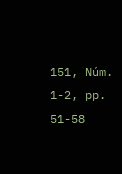151, Núm. 1-2, pp. 51-58